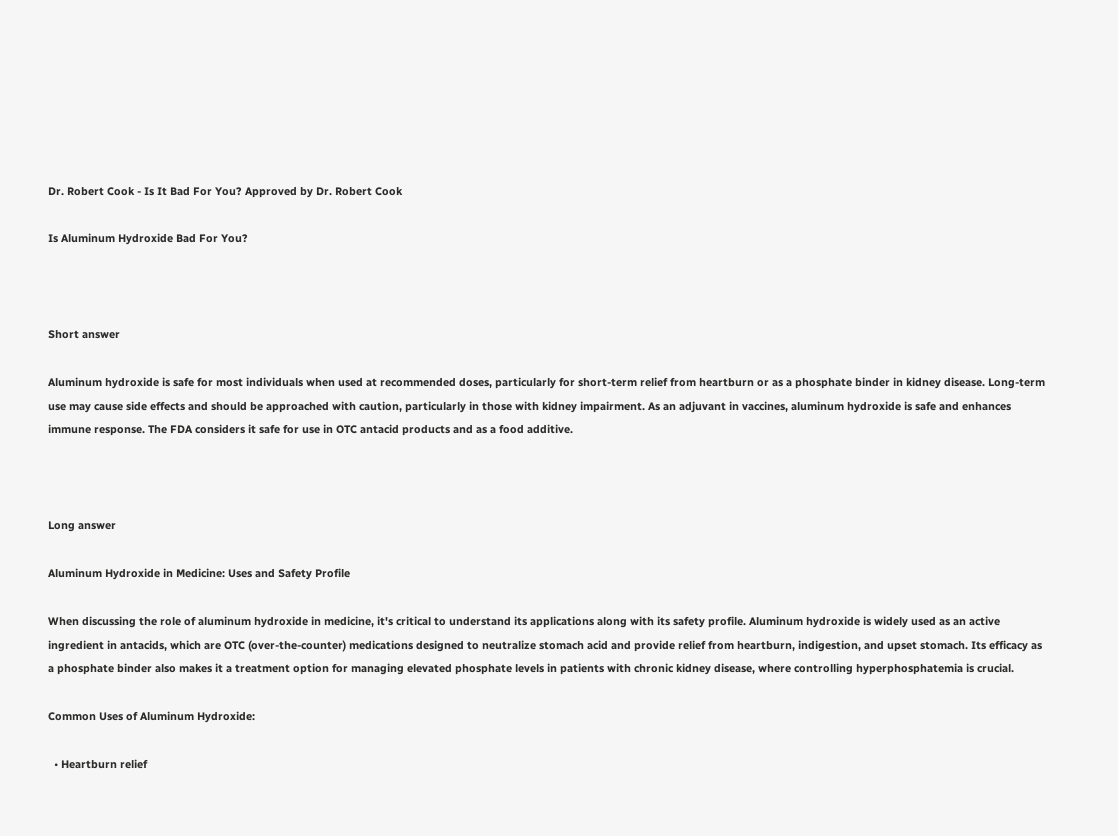Dr. Robert Cook - Is It Bad For You? Approved by Dr. Robert Cook

Is Aluminum Hydroxide Bad For You?



Short answer

Aluminum hydroxide is safe for most individuals when used at recommended doses, particularly for short-term relief from heartburn or as a phosphate binder in kidney disease. Long-term use may cause side effects and should be approached with caution, particularly in those with kidney impairment. As an adjuvant in vaccines, aluminum hydroxide is safe and enhances immune response. The FDA considers it safe for use in OTC antacid products and as a food additive.



Long answer

Aluminum Hydroxide in Medicine: Uses and Safety Profile

When discussing the role of aluminum hydroxide in medicine, it's critical to understand its applications along with its safety profile. Aluminum hydroxide is widely used as an active ingredient in antacids, which are OTC (over-the-counter) medications designed to neutralize stomach acid and provide relief from heartburn, indigestion, and upset stomach. Its efficacy as a phosphate binder also makes it a treatment option for managing elevated phosphate levels in patients with chronic kidney disease, where controlling hyperphosphatemia is crucial.

Common Uses of Aluminum Hydroxide:

  • Heartburn relief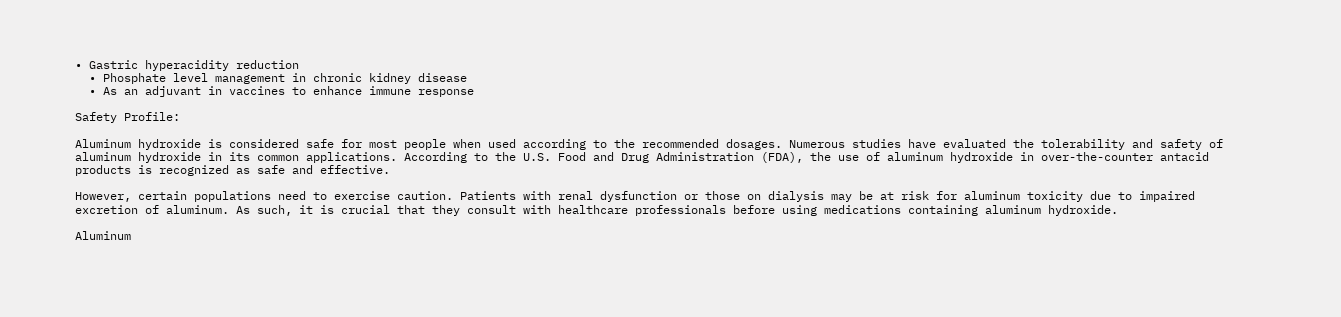• Gastric hyperacidity reduction
  • Phosphate level management in chronic kidney disease
  • As an adjuvant in vaccines to enhance immune response

Safety Profile:

Aluminum hydroxide is considered safe for most people when used according to the recommended dosages. Numerous studies have evaluated the tolerability and safety of aluminum hydroxide in its common applications. According to the U.S. Food and Drug Administration (FDA), the use of aluminum hydroxide in over-the-counter antacid products is recognized as safe and effective.

However, certain populations need to exercise caution. Patients with renal dysfunction or those on dialysis may be at risk for aluminum toxicity due to impaired excretion of aluminum. As such, it is crucial that they consult with healthcare professionals before using medications containing aluminum hydroxide.

Aluminum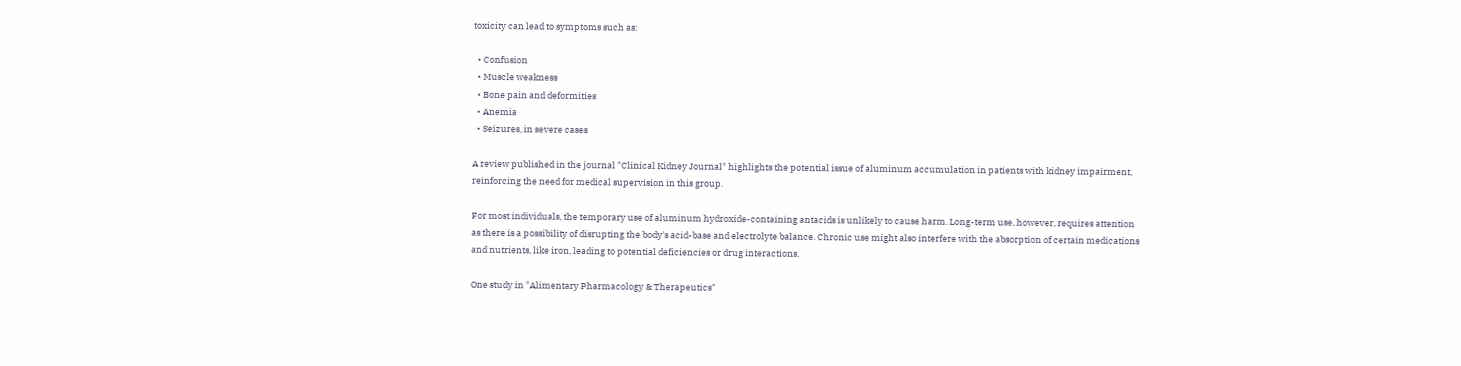toxicity can lead to symptoms such as:

  • Confusion
  • Muscle weakness
  • Bone pain and deformities
  • Anemia
  • Seizures, in severe cases

A review published in the journal "Clinical Kidney Journal" highlights the potential issue of aluminum accumulation in patients with kidney impairment, reinforcing the need for medical supervision in this group.

For most individuals, the temporary use of aluminum hydroxide-containing antacids is unlikely to cause harm. Long-term use, however, requires attention as there is a possibility of disrupting the body's acid-base and electrolyte balance. Chronic use might also interfere with the absorption of certain medications and nutrients, like iron, leading to potential deficiencies or drug interactions.

One study in "Alimentary Pharmacology & Therapeutics"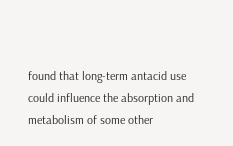found that long-term antacid use could influence the absorption and metabolism of some other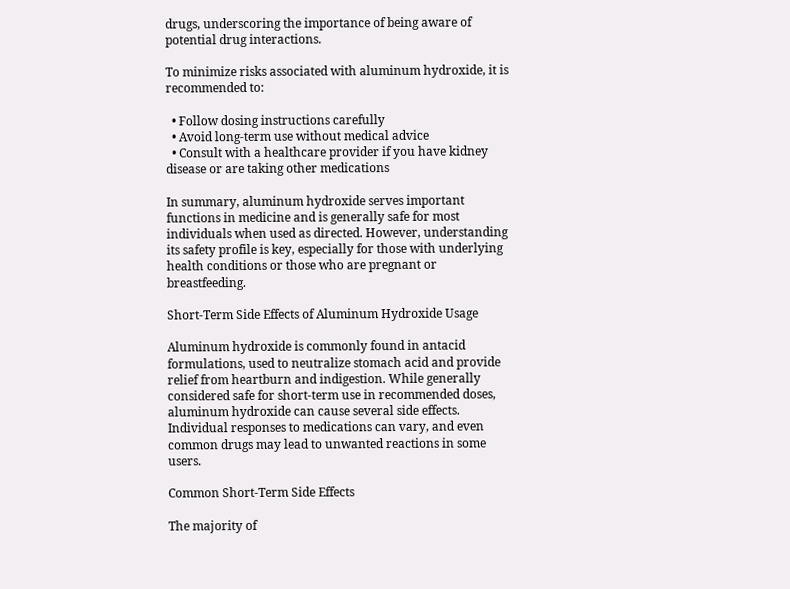drugs, underscoring the importance of being aware of potential drug interactions.

To minimize risks associated with aluminum hydroxide, it is recommended to:

  • Follow dosing instructions carefully
  • Avoid long-term use without medical advice
  • Consult with a healthcare provider if you have kidney disease or are taking other medications

In summary, aluminum hydroxide serves important functions in medicine and is generally safe for most individuals when used as directed. However, understanding its safety profile is key, especially for those with underlying health conditions or those who are pregnant or breastfeeding.

Short-Term Side Effects of Aluminum Hydroxide Usage

Aluminum hydroxide is commonly found in antacid formulations, used to neutralize stomach acid and provide relief from heartburn and indigestion. While generally considered safe for short-term use in recommended doses, aluminum hydroxide can cause several side effects. Individual responses to medications can vary, and even common drugs may lead to unwanted reactions in some users.

Common Short-Term Side Effects

The majority of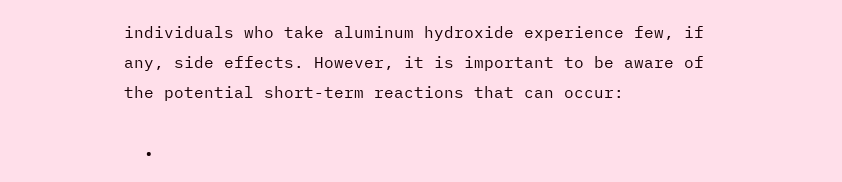individuals who take aluminum hydroxide experience few, if any, side effects. However, it is important to be aware of the potential short-term reactions that can occur:

  •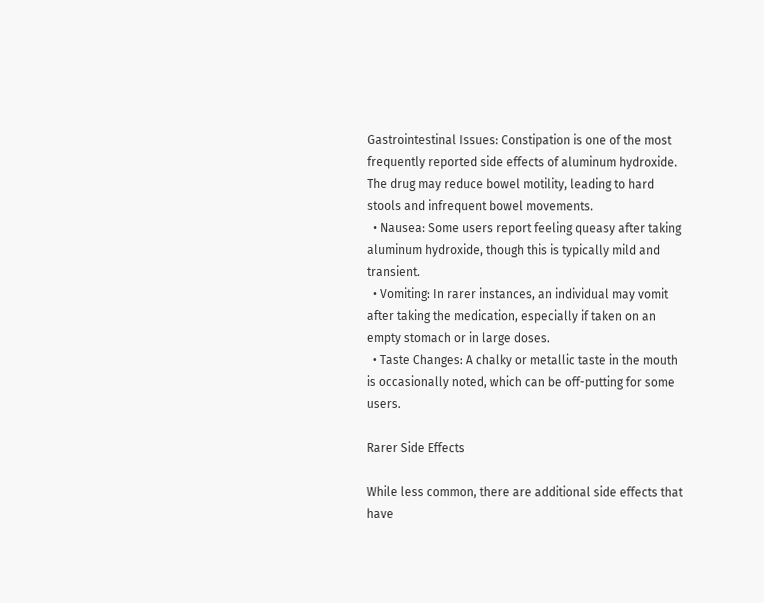Gastrointestinal Issues: Constipation is one of the most frequently reported side effects of aluminum hydroxide. The drug may reduce bowel motility, leading to hard stools and infrequent bowel movements.
  • Nausea: Some users report feeling queasy after taking aluminum hydroxide, though this is typically mild and transient.
  • Vomiting: In rarer instances, an individual may vomit after taking the medication, especially if taken on an empty stomach or in large doses.
  • Taste Changes: A chalky or metallic taste in the mouth is occasionally noted, which can be off-putting for some users.

Rarer Side Effects

While less common, there are additional side effects that have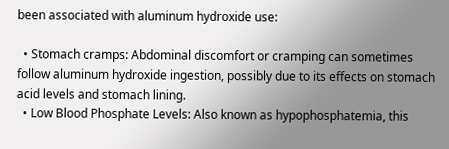been associated with aluminum hydroxide use:

  • Stomach cramps: Abdominal discomfort or cramping can sometimes follow aluminum hydroxide ingestion, possibly due to its effects on stomach acid levels and stomach lining.
  • Low Blood Phosphate Levels: Also known as hypophosphatemia, this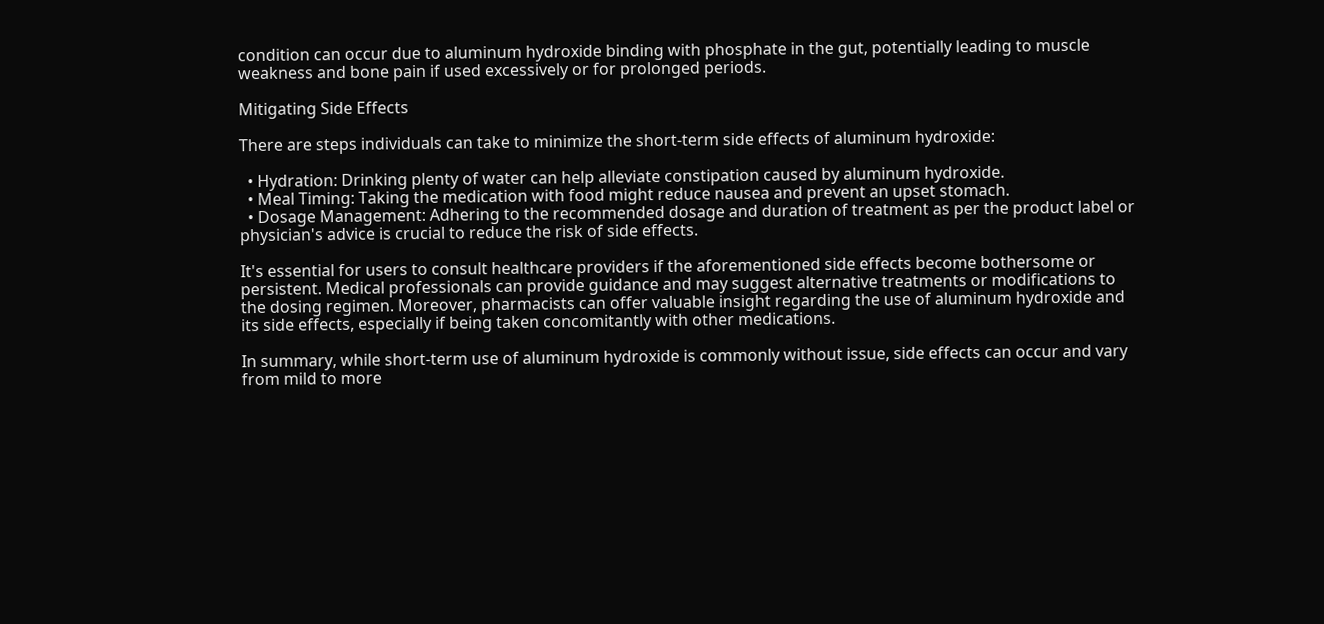condition can occur due to aluminum hydroxide binding with phosphate in the gut, potentially leading to muscle weakness and bone pain if used excessively or for prolonged periods.

Mitigating Side Effects

There are steps individuals can take to minimize the short-term side effects of aluminum hydroxide:

  • Hydration: Drinking plenty of water can help alleviate constipation caused by aluminum hydroxide.
  • Meal Timing: Taking the medication with food might reduce nausea and prevent an upset stomach.
  • Dosage Management: Adhering to the recommended dosage and duration of treatment as per the product label or physician's advice is crucial to reduce the risk of side effects.

It's essential for users to consult healthcare providers if the aforementioned side effects become bothersome or persistent. Medical professionals can provide guidance and may suggest alternative treatments or modifications to the dosing regimen. Moreover, pharmacists can offer valuable insight regarding the use of aluminum hydroxide and its side effects, especially if being taken concomitantly with other medications.

In summary, while short-term use of aluminum hydroxide is commonly without issue, side effects can occur and vary from mild to more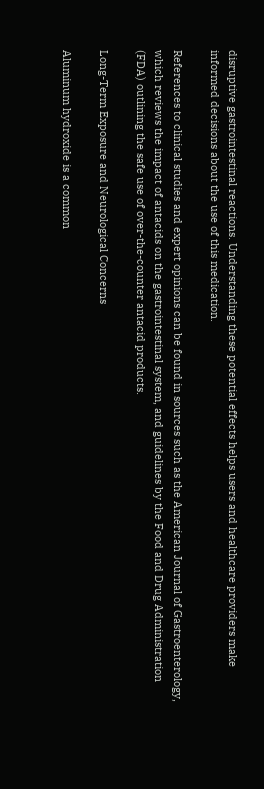disruptive gastrointestinal reactions. Understanding these potential effects helps users and healthcare providers make informed decisions about the use of this medication.

References to clinical studies and expert opinions can be found in sources such as the American Journal of Gastroenterology, which reviews the impact of antacids on the gastrointestinal system, and guidelines by the Food and Drug Administration (FDA) outlining the safe use of over-the-counter antacid products.

Long-Term Exposure and Neurological Concerns

Aluminum hydroxide is a common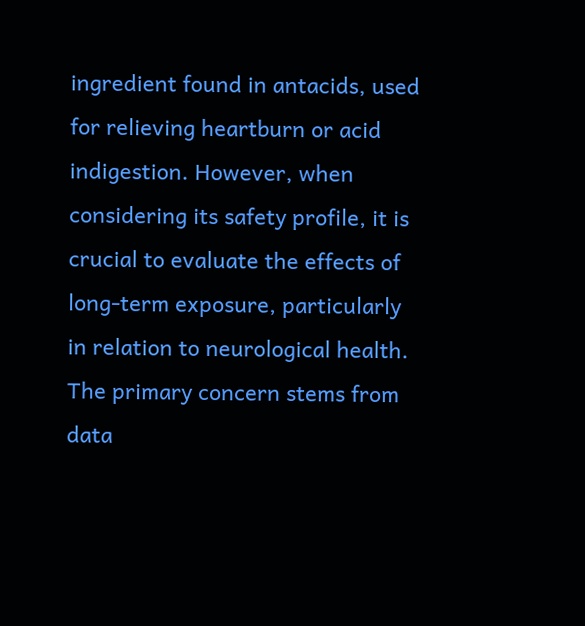ingredient found in antacids, used for relieving heartburn or acid indigestion. However, when considering its safety profile, it is crucial to evaluate the effects of long-term exposure, particularly in relation to neurological health. The primary concern stems from data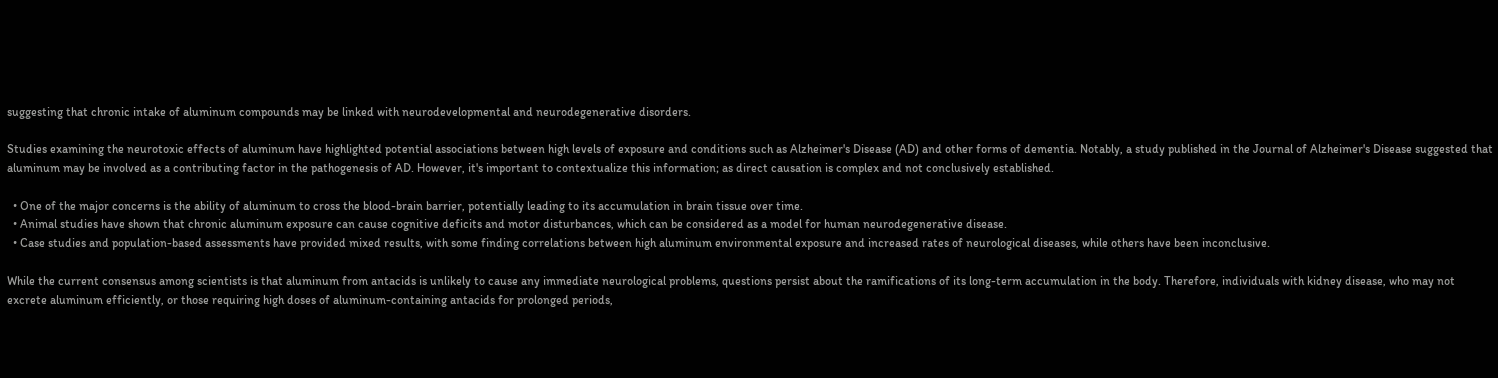suggesting that chronic intake of aluminum compounds may be linked with neurodevelopmental and neurodegenerative disorders.

Studies examining the neurotoxic effects of aluminum have highlighted potential associations between high levels of exposure and conditions such as Alzheimer's Disease (AD) and other forms of dementia. Notably, a study published in the Journal of Alzheimer's Disease suggested that aluminum may be involved as a contributing factor in the pathogenesis of AD. However, it's important to contextualize this information; as direct causation is complex and not conclusively established.

  • One of the major concerns is the ability of aluminum to cross the blood-brain barrier, potentially leading to its accumulation in brain tissue over time.
  • Animal studies have shown that chronic aluminum exposure can cause cognitive deficits and motor disturbances, which can be considered as a model for human neurodegenerative disease.
  • Case studies and population-based assessments have provided mixed results, with some finding correlations between high aluminum environmental exposure and increased rates of neurological diseases, while others have been inconclusive.

While the current consensus among scientists is that aluminum from antacids is unlikely to cause any immediate neurological problems, questions persist about the ramifications of its long-term accumulation in the body. Therefore, individuals with kidney disease, who may not excrete aluminum efficiently, or those requiring high doses of aluminum-containing antacids for prolonged periods,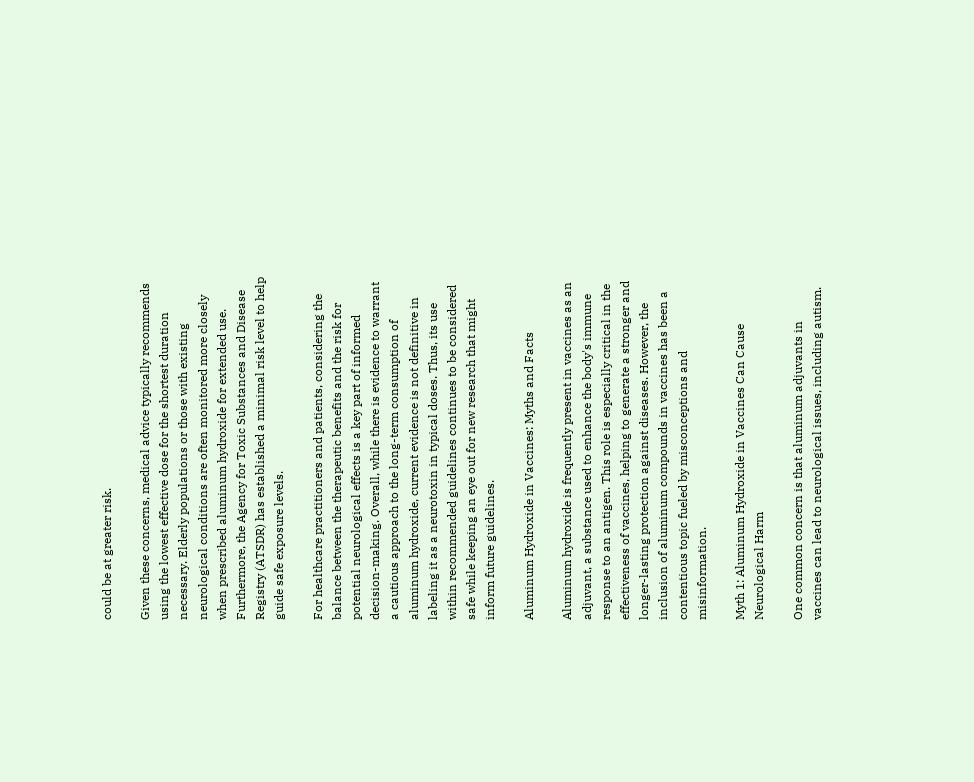could be at greater risk.

Given these concerns, medical advice typically recommends using the lowest effective dose for the shortest duration necessary. Elderly populations or those with existing neurological conditions are often monitored more closely when prescribed aluminum hydroxide for extended use. Furthermore, the Agency for Toxic Substances and Disease Registry (ATSDR) has established a minimal risk level to help guide safe exposure levels.

For healthcare practitioners and patients, considering the balance between the therapeutic benefits and the risk for potential neurological effects is a key part of informed decision-making. Overall, while there is evidence to warrant a cautious approach to the long-term consumption of aluminum hydroxide, current evidence is not definitive in labeling it as a neurotoxin in typical doses. Thus, its use within recommended guidelines continues to be considered safe while keeping an eye out for new research that might inform future guidelines.

Aluminum Hydroxide in Vaccines: Myths and Facts

Aluminum hydroxide is frequently present in vaccines as an adjuvant, a substance used to enhance the body's immune response to an antigen. This role is especially critical in the effectiveness of vaccines, helping to generate a stronger and longer-lasting protection against diseases. However, the inclusion of aluminum compounds in vaccines has been a contentious topic fueled by misconceptions and misinformation.

Myth 1: Aluminum Hydroxide in Vaccines Can Cause Neurological Harm

One common concern is that aluminum adjuvants in vaccines can lead to neurological issues, including autism.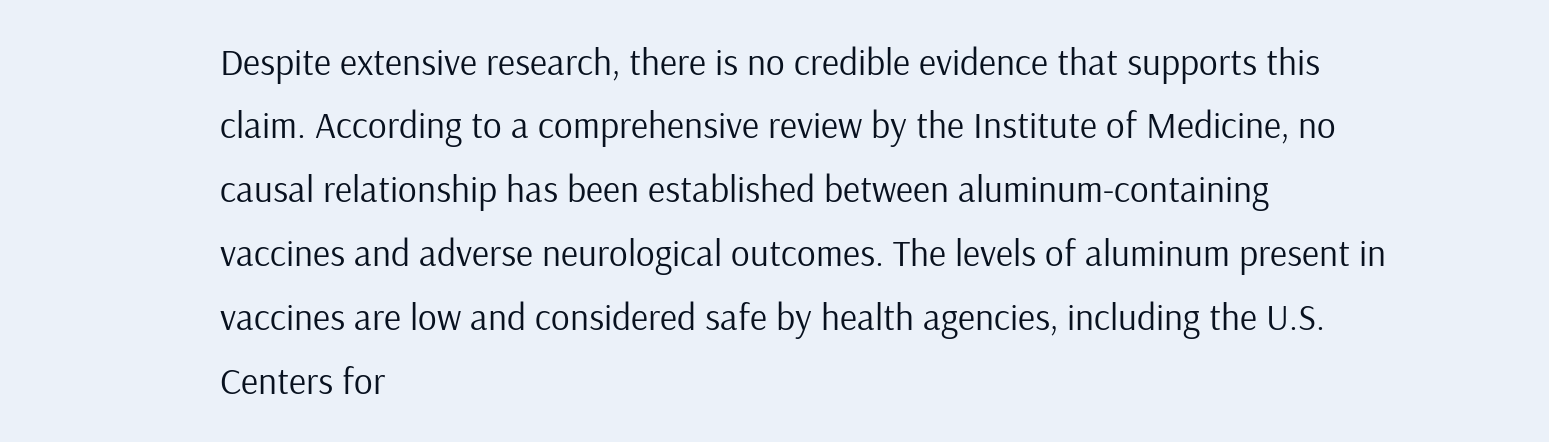Despite extensive research, there is no credible evidence that supports this claim. According to a comprehensive review by the Institute of Medicine, no causal relationship has been established between aluminum-containing vaccines and adverse neurological outcomes. The levels of aluminum present in vaccines are low and considered safe by health agencies, including the U.S. Centers for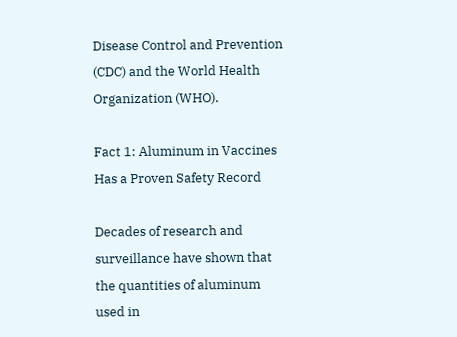Disease Control and Prevention (CDC) and the World Health Organization (WHO).

Fact 1: Aluminum in Vaccines Has a Proven Safety Record

Decades of research and surveillance have shown that the quantities of aluminum used in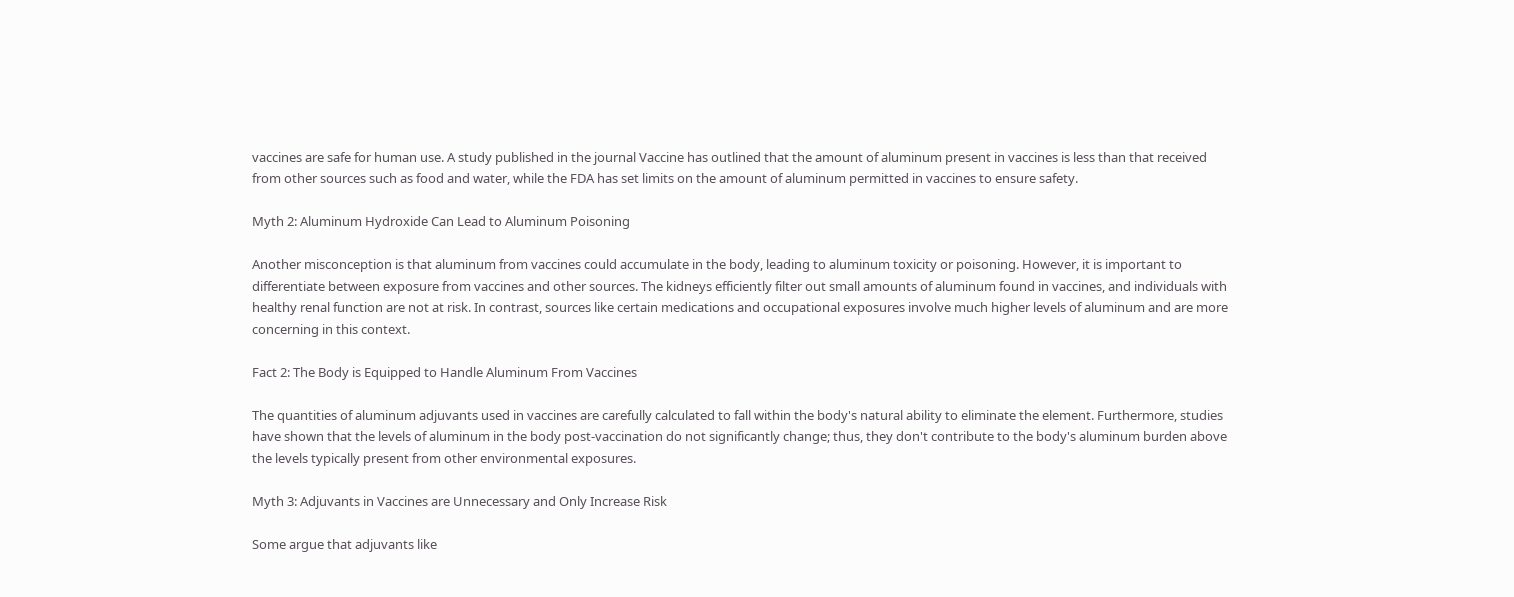vaccines are safe for human use. A study published in the journal Vaccine has outlined that the amount of aluminum present in vaccines is less than that received from other sources such as food and water, while the FDA has set limits on the amount of aluminum permitted in vaccines to ensure safety.

Myth 2: Aluminum Hydroxide Can Lead to Aluminum Poisoning

Another misconception is that aluminum from vaccines could accumulate in the body, leading to aluminum toxicity or poisoning. However, it is important to differentiate between exposure from vaccines and other sources. The kidneys efficiently filter out small amounts of aluminum found in vaccines, and individuals with healthy renal function are not at risk. In contrast, sources like certain medications and occupational exposures involve much higher levels of aluminum and are more concerning in this context.

Fact 2: The Body is Equipped to Handle Aluminum From Vaccines

The quantities of aluminum adjuvants used in vaccines are carefully calculated to fall within the body's natural ability to eliminate the element. Furthermore, studies have shown that the levels of aluminum in the body post-vaccination do not significantly change; thus, they don't contribute to the body's aluminum burden above the levels typically present from other environmental exposures.

Myth 3: Adjuvants in Vaccines are Unnecessary and Only Increase Risk

Some argue that adjuvants like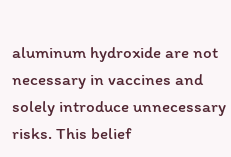aluminum hydroxide are not necessary in vaccines and solely introduce unnecessary risks. This belief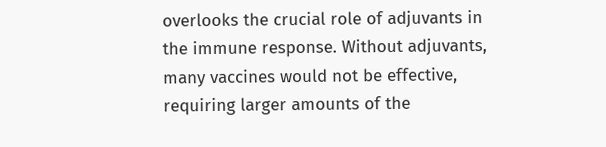overlooks the crucial role of adjuvants in the immune response. Without adjuvants, many vaccines would not be effective, requiring larger amounts of the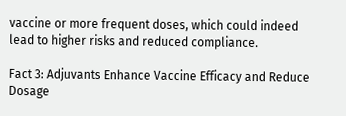vaccine or more frequent doses, which could indeed lead to higher risks and reduced compliance.

Fact 3: Adjuvants Enhance Vaccine Efficacy and Reduce Dosage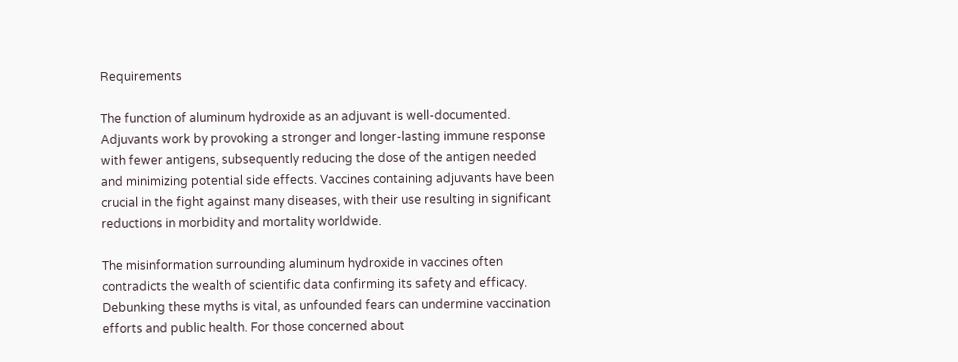Requirements

The function of aluminum hydroxide as an adjuvant is well-documented. Adjuvants work by provoking a stronger and longer-lasting immune response with fewer antigens, subsequently reducing the dose of the antigen needed and minimizing potential side effects. Vaccines containing adjuvants have been crucial in the fight against many diseases, with their use resulting in significant reductions in morbidity and mortality worldwide.

The misinformation surrounding aluminum hydroxide in vaccines often contradicts the wealth of scientific data confirming its safety and efficacy. Debunking these myths is vital, as unfounded fears can undermine vaccination efforts and public health. For those concerned about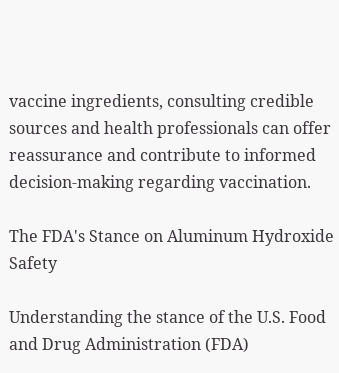vaccine ingredients, consulting credible sources and health professionals can offer reassurance and contribute to informed decision-making regarding vaccination.

The FDA's Stance on Aluminum Hydroxide Safety

Understanding the stance of the U.S. Food and Drug Administration (FDA)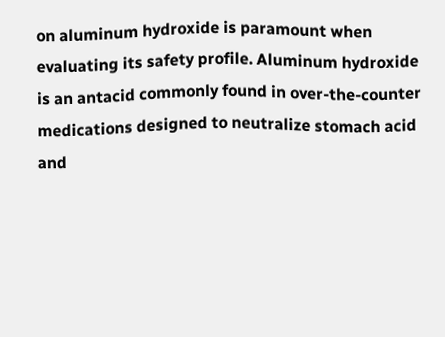on aluminum hydroxide is paramount when evaluating its safety profile. Aluminum hydroxide is an antacid commonly found in over-the-counter medications designed to neutralize stomach acid and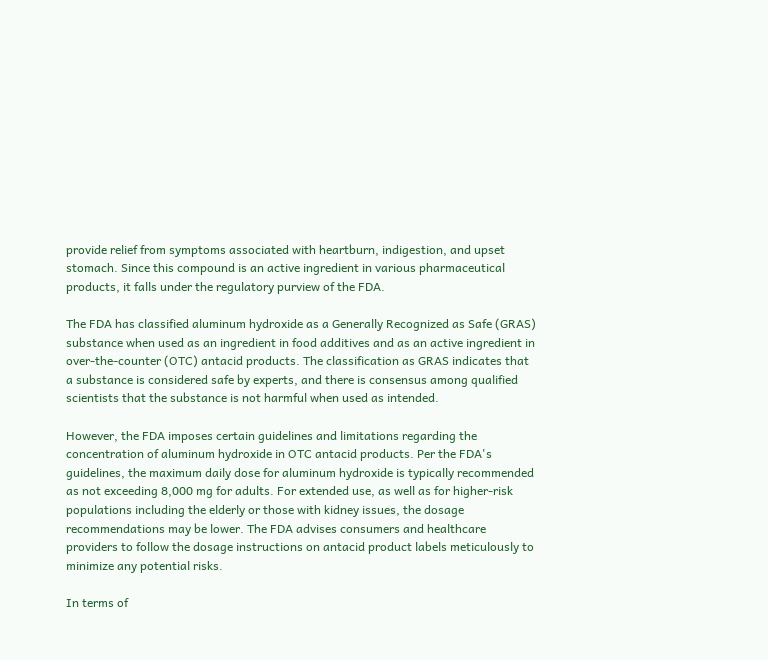provide relief from symptoms associated with heartburn, indigestion, and upset stomach. Since this compound is an active ingredient in various pharmaceutical products, it falls under the regulatory purview of the FDA.

The FDA has classified aluminum hydroxide as a Generally Recognized as Safe (GRAS) substance when used as an ingredient in food additives and as an active ingredient in over-the-counter (OTC) antacid products. The classification as GRAS indicates that a substance is considered safe by experts, and there is consensus among qualified scientists that the substance is not harmful when used as intended.

However, the FDA imposes certain guidelines and limitations regarding the concentration of aluminum hydroxide in OTC antacid products. Per the FDA's guidelines, the maximum daily dose for aluminum hydroxide is typically recommended as not exceeding 8,000 mg for adults. For extended use, as well as for higher-risk populations including the elderly or those with kidney issues, the dosage recommendations may be lower. The FDA advises consumers and healthcare providers to follow the dosage instructions on antacid product labels meticulously to minimize any potential risks.

In terms of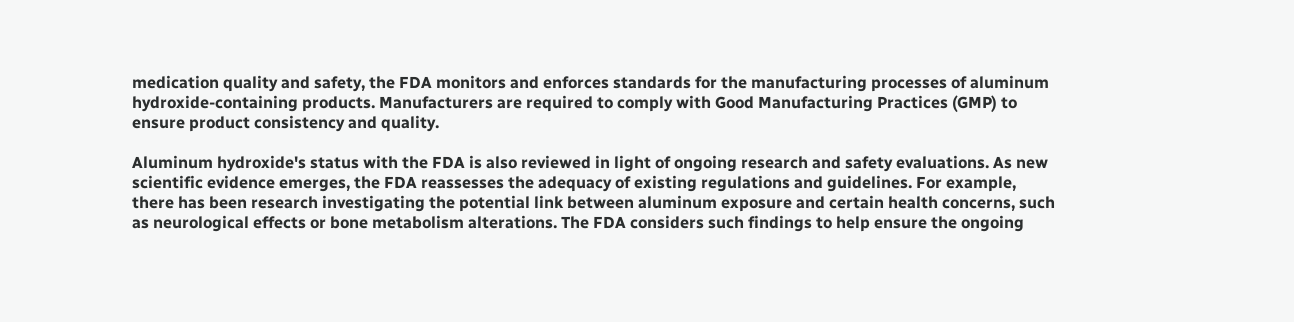medication quality and safety, the FDA monitors and enforces standards for the manufacturing processes of aluminum hydroxide-containing products. Manufacturers are required to comply with Good Manufacturing Practices (GMP) to ensure product consistency and quality.

Aluminum hydroxide's status with the FDA is also reviewed in light of ongoing research and safety evaluations. As new scientific evidence emerges, the FDA reassesses the adequacy of existing regulations and guidelines. For example, there has been research investigating the potential link between aluminum exposure and certain health concerns, such as neurological effects or bone metabolism alterations. The FDA considers such findings to help ensure the ongoing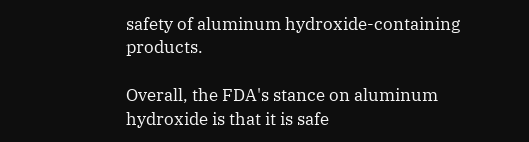safety of aluminum hydroxide-containing products.

Overall, the FDA's stance on aluminum hydroxide is that it is safe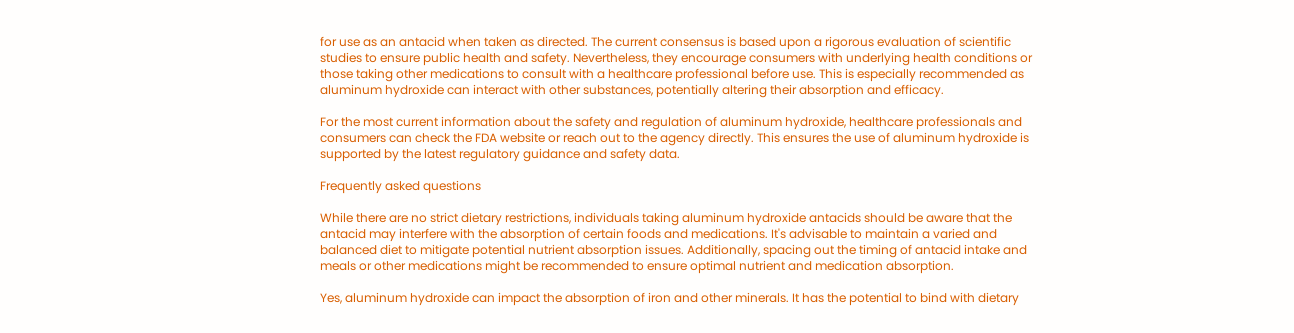for use as an antacid when taken as directed. The current consensus is based upon a rigorous evaluation of scientific studies to ensure public health and safety. Nevertheless, they encourage consumers with underlying health conditions or those taking other medications to consult with a healthcare professional before use. This is especially recommended as aluminum hydroxide can interact with other substances, potentially altering their absorption and efficacy.

For the most current information about the safety and regulation of aluminum hydroxide, healthcare professionals and consumers can check the FDA website or reach out to the agency directly. This ensures the use of aluminum hydroxide is supported by the latest regulatory guidance and safety data.

Frequently asked questions

While there are no strict dietary restrictions, individuals taking aluminum hydroxide antacids should be aware that the antacid may interfere with the absorption of certain foods and medications. It's advisable to maintain a varied and balanced diet to mitigate potential nutrient absorption issues. Additionally, spacing out the timing of antacid intake and meals or other medications might be recommended to ensure optimal nutrient and medication absorption.

Yes, aluminum hydroxide can impact the absorption of iron and other minerals. It has the potential to bind with dietary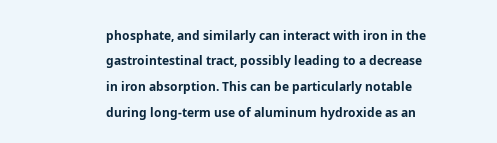phosphate, and similarly can interact with iron in the gastrointestinal tract, possibly leading to a decrease in iron absorption. This can be particularly notable during long-term use of aluminum hydroxide as an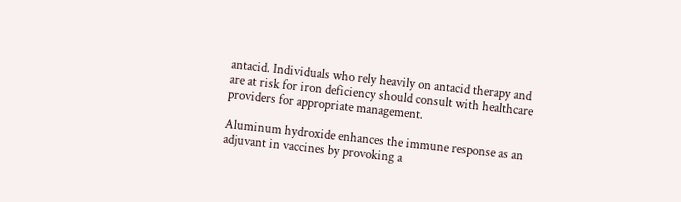antacid. Individuals who rely heavily on antacid therapy and are at risk for iron deficiency should consult with healthcare providers for appropriate management.

Aluminum hydroxide enhances the immune response as an adjuvant in vaccines by provoking a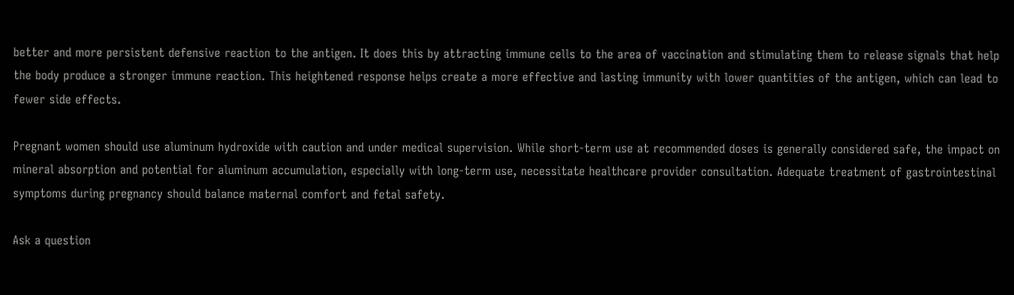better and more persistent defensive reaction to the antigen. It does this by attracting immune cells to the area of vaccination and stimulating them to release signals that help the body produce a stronger immune reaction. This heightened response helps create a more effective and lasting immunity with lower quantities of the antigen, which can lead to fewer side effects.

Pregnant women should use aluminum hydroxide with caution and under medical supervision. While short-term use at recommended doses is generally considered safe, the impact on mineral absorption and potential for aluminum accumulation, especially with long-term use, necessitate healthcare provider consultation. Adequate treatment of gastrointestinal symptoms during pregnancy should balance maternal comfort and fetal safety.

Ask a question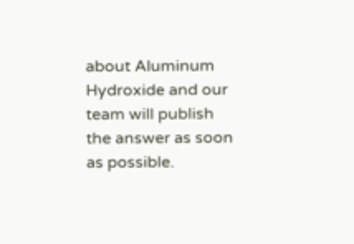about Aluminum Hydroxide and our team will publish the answer as soon as possible.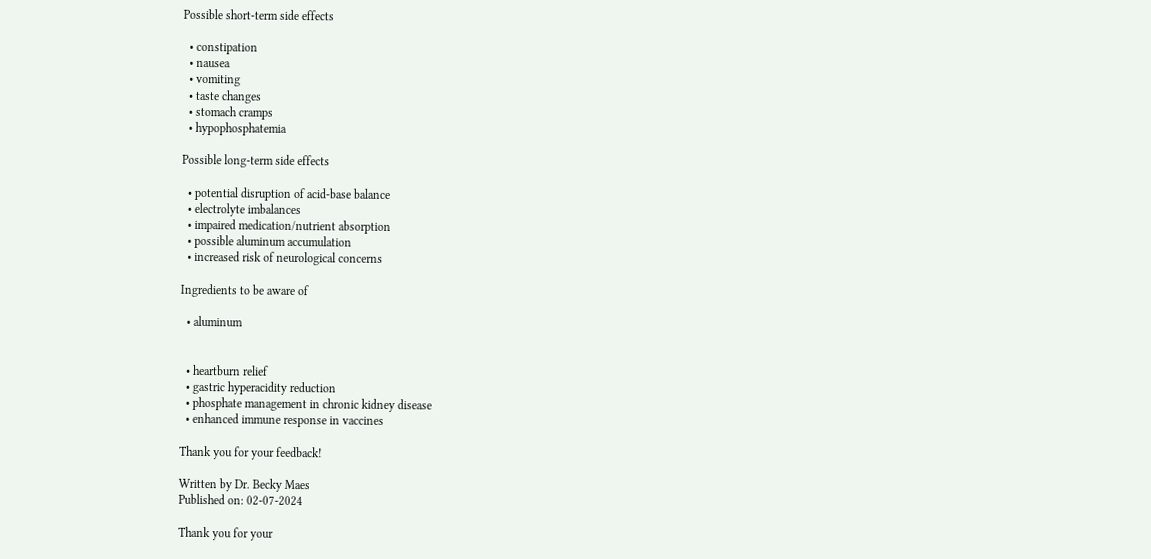Possible short-term side effects

  • constipation
  • nausea
  • vomiting
  • taste changes
  • stomach cramps
  • hypophosphatemia

Possible long-term side effects

  • potential disruption of acid-base balance
  • electrolyte imbalances
  • impaired medication/nutrient absorption
  • possible aluminum accumulation
  • increased risk of neurological concerns

Ingredients to be aware of

  • aluminum


  • heartburn relief
  • gastric hyperacidity reduction
  • phosphate management in chronic kidney disease
  • enhanced immune response in vaccines

Thank you for your feedback!

Written by Dr. Becky Maes
Published on: 02-07-2024

Thank you for your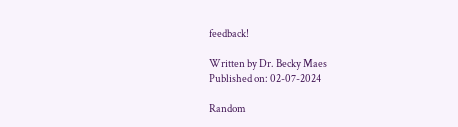feedback!

Written by Dr. Becky Maes
Published on: 02-07-2024

Random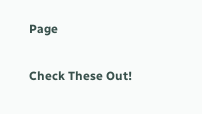Page

Check These Out!